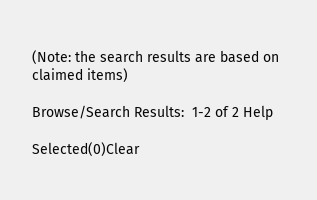(Note: the search results are based on claimed items)

Browse/Search Results:  1-2 of 2 Help

Selected(0)Clear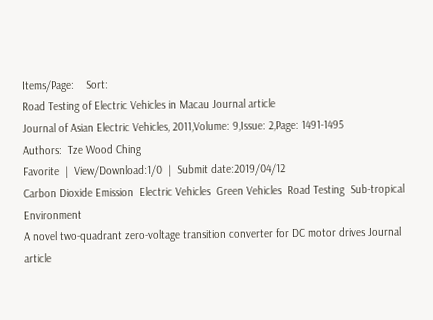Items/Page:    Sort:
Road Testing of Electric Vehicles in Macau Journal article
Journal of Asian Electric Vehicles, 2011,Volume: 9,Issue: 2,Page: 1491-1495
Authors:  Tze Wood Ching
Favorite  |  View/Download:1/0  |  Submit date:2019/04/12
Carbon Dioxide Emission  Electric Vehicles  Green Vehicles  Road Testing  Sub-tropical Environment
A novel two-quadrant zero-voltage transition converter for DC motor drives Journal article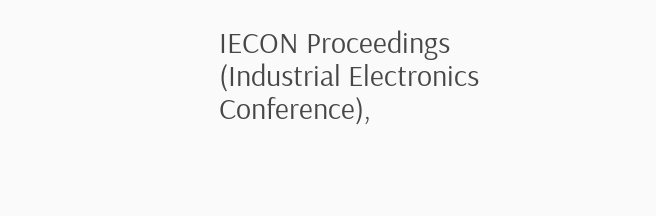IECON Proceedings (Industrial Electronics Conference),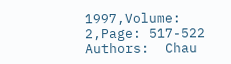1997,Volume: 2,Page: 517-522
Authors:  Chau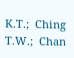K.T.;  Ching T.W.;  Chan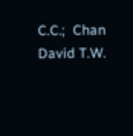C.C.;  Chan David T.W.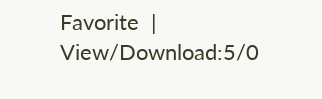Favorite  |  View/Download:5/0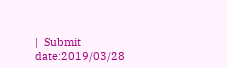|  Submit date:2019/03/28